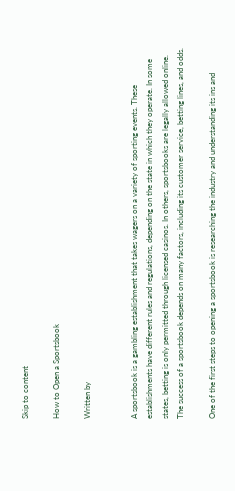Skip to content

How to Open a Sportsbook

Written by


A sportsbook is a gambling establishment that takes wagers on a variety of sporting events. These establishments have different rules and regulations, depending on the state in which they operate. In some states, betting is only permitted through licensed casinos. In others, sportsbooks are legally allowed online. The success of a sportsbook depends on many factors, including its customer service, betting lines, and odds.

One of the first steps to opening a sportsbook is researching the industry and understanding its ins and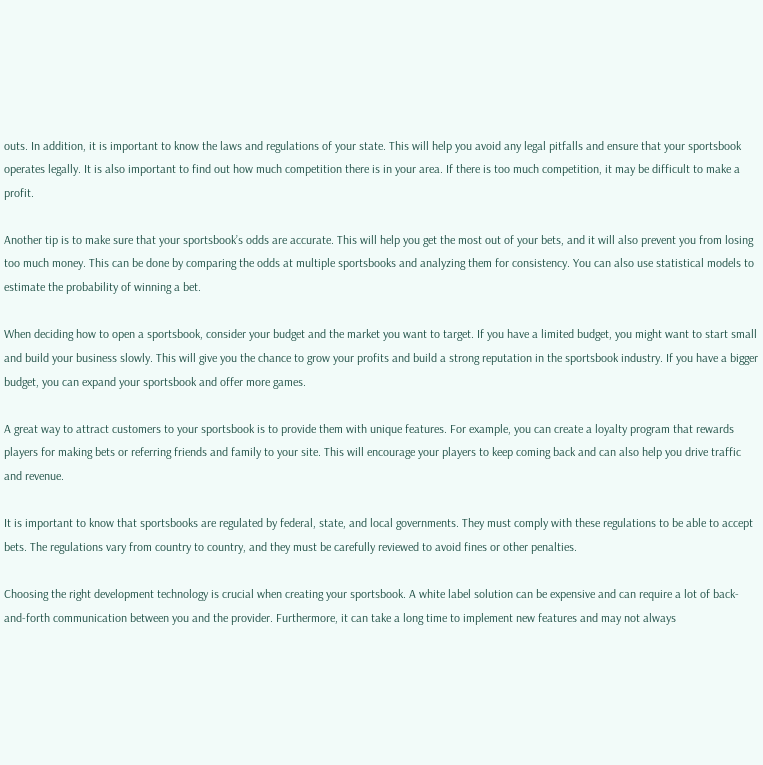outs. In addition, it is important to know the laws and regulations of your state. This will help you avoid any legal pitfalls and ensure that your sportsbook operates legally. It is also important to find out how much competition there is in your area. If there is too much competition, it may be difficult to make a profit.

Another tip is to make sure that your sportsbook’s odds are accurate. This will help you get the most out of your bets, and it will also prevent you from losing too much money. This can be done by comparing the odds at multiple sportsbooks and analyzing them for consistency. You can also use statistical models to estimate the probability of winning a bet.

When deciding how to open a sportsbook, consider your budget and the market you want to target. If you have a limited budget, you might want to start small and build your business slowly. This will give you the chance to grow your profits and build a strong reputation in the sportsbook industry. If you have a bigger budget, you can expand your sportsbook and offer more games.

A great way to attract customers to your sportsbook is to provide them with unique features. For example, you can create a loyalty program that rewards players for making bets or referring friends and family to your site. This will encourage your players to keep coming back and can also help you drive traffic and revenue.

It is important to know that sportsbooks are regulated by federal, state, and local governments. They must comply with these regulations to be able to accept bets. The regulations vary from country to country, and they must be carefully reviewed to avoid fines or other penalties.

Choosing the right development technology is crucial when creating your sportsbook. A white label solution can be expensive and can require a lot of back-and-forth communication between you and the provider. Furthermore, it can take a long time to implement new features and may not always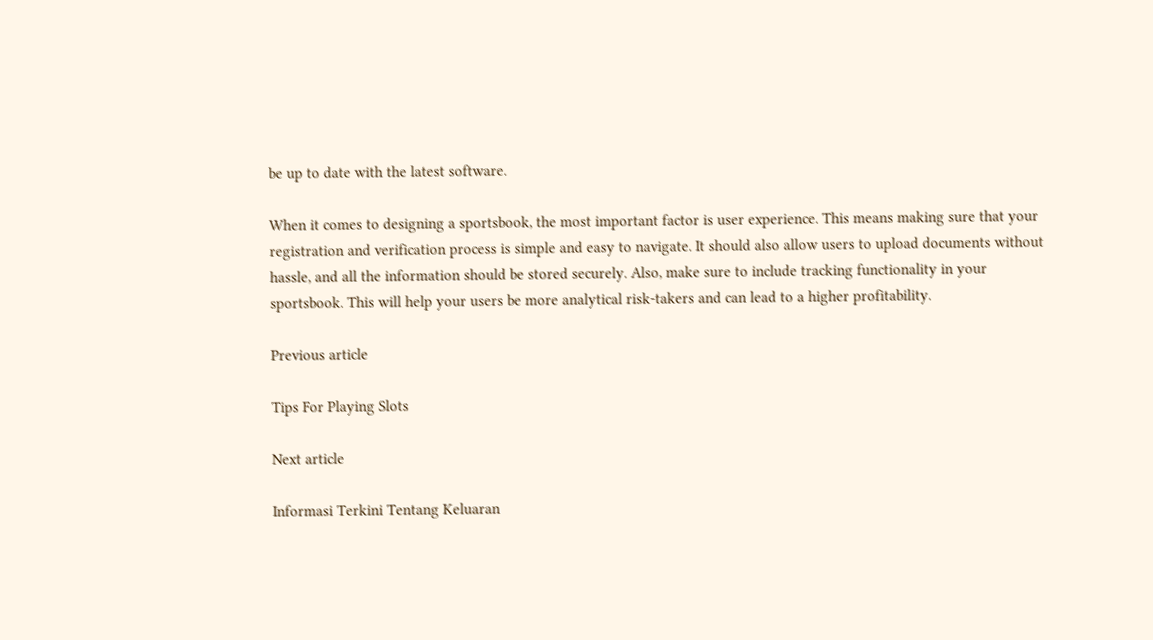be up to date with the latest software.

When it comes to designing a sportsbook, the most important factor is user experience. This means making sure that your registration and verification process is simple and easy to navigate. It should also allow users to upload documents without hassle, and all the information should be stored securely. Also, make sure to include tracking functionality in your sportsbook. This will help your users be more analytical risk-takers and can lead to a higher profitability.

Previous article

Tips For Playing Slots

Next article

Informasi Terkini Tentang Keluaran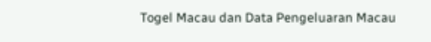Togel Macau dan Data Pengeluaran Macau